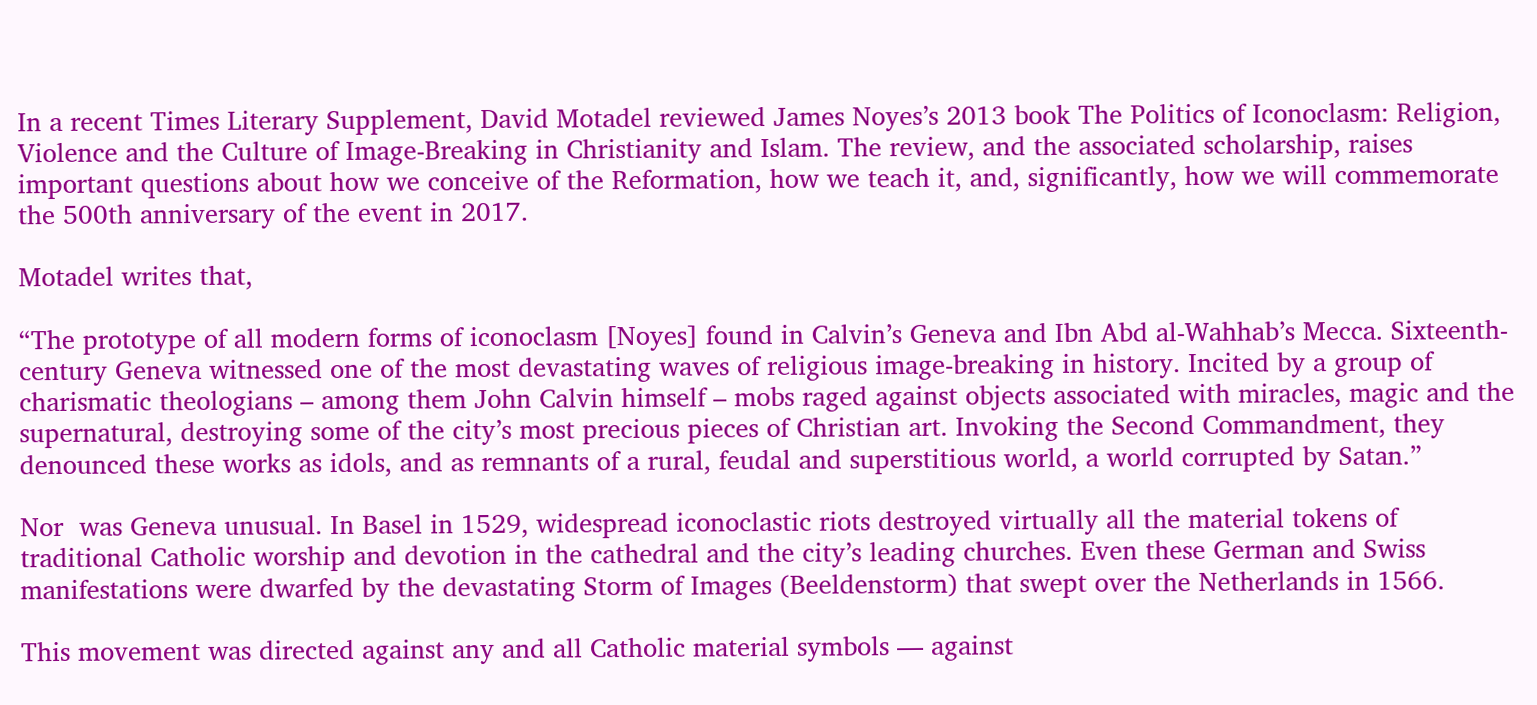In a recent Times Literary Supplement, David Motadel reviewed James Noyes’s 2013 book The Politics of Iconoclasm: Religion, Violence and the Culture of Image-Breaking in Christianity and Islam. The review, and the associated scholarship, raises important questions about how we conceive of the Reformation, how we teach it, and, significantly, how we will commemorate the 500th anniversary of the event in 2017.

Motadel writes that,

“The prototype of all modern forms of iconoclasm [Noyes] found in Calvin’s Geneva and Ibn Abd al-Wahhab’s Mecca. Sixteenth-century Geneva witnessed one of the most devastating waves of religious image-breaking in history. Incited by a group of charismatic theologians – among them John Calvin himself – mobs raged against objects associated with miracles, magic and the supernatural, destroying some of the city’s most precious pieces of Christian art. Invoking the Second Commandment, they denounced these works as idols, and as remnants of a rural, feudal and superstitious world, a world corrupted by Satan.”

Nor  was Geneva unusual. In Basel in 1529, widespread iconoclastic riots destroyed virtually all the material tokens of traditional Catholic worship and devotion in the cathedral and the city’s leading churches. Even these German and Swiss manifestations were dwarfed by the devastating Storm of Images (Beeldenstorm) that swept over the Netherlands in 1566.

This movement was directed against any and all Catholic material symbols — against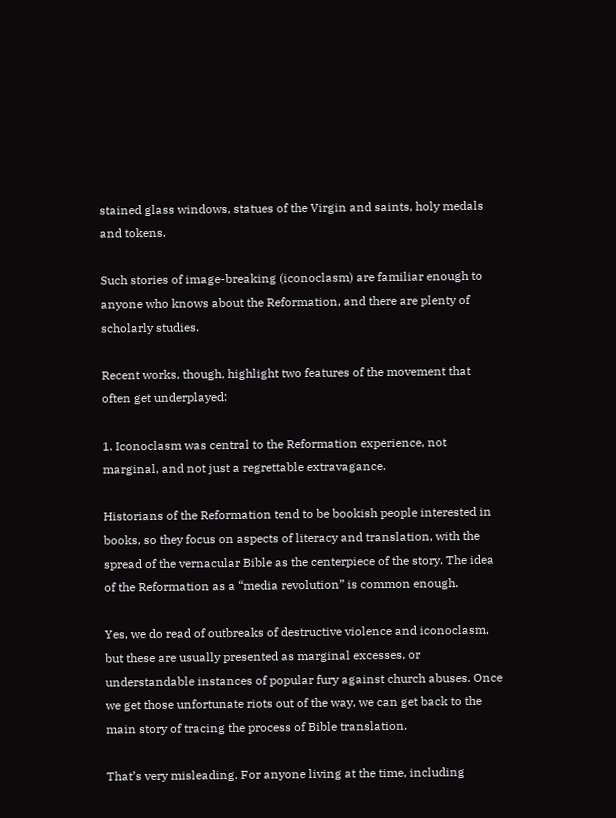stained glass windows, statues of the Virgin and saints, holy medals and tokens.

Such stories of image-breaking (iconoclasm) are familiar enough to anyone who knows about the Reformation, and there are plenty of scholarly studies.

Recent works, though, highlight two features of the movement that often get underplayed:

1. Iconoclasm was central to the Reformation experience, not marginal, and not just a regrettable extravagance.

Historians of the Reformation tend to be bookish people interested in books, so they focus on aspects of literacy and translation, with the spread of the vernacular Bible as the centerpiece of the story. The idea of the Reformation as a “media revolution” is common enough.

Yes, we do read of outbreaks of destructive violence and iconoclasm, but these are usually presented as marginal excesses, or understandable instances of popular fury against church abuses. Once we get those unfortunate riots out of the way, we can get back to the main story of tracing the process of Bible translation.

That’s very misleading. For anyone living at the time, including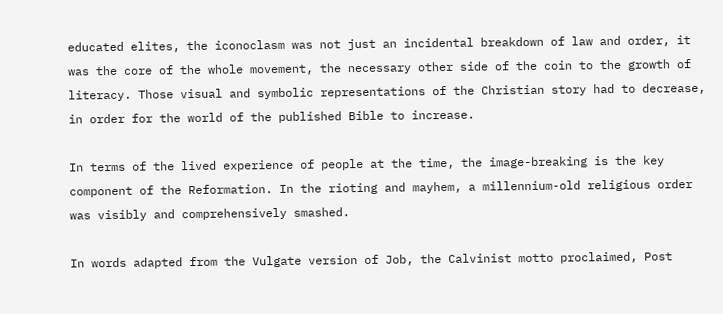educated elites, the iconoclasm was not just an incidental breakdown of law and order, it was the core of the whole movement, the necessary other side of the coin to the growth of literacy. Those visual and symbolic representations of the Christian story had to decrease, in order for the world of the published Bible to increase.

In terms of the lived experience of people at the time, the image-breaking is the key component of the Reformation. In the rioting and mayhem, a millennium-old religious order was visibly and comprehensively smashed.

In words adapted from the Vulgate version of Job, the Calvinist motto proclaimed, Post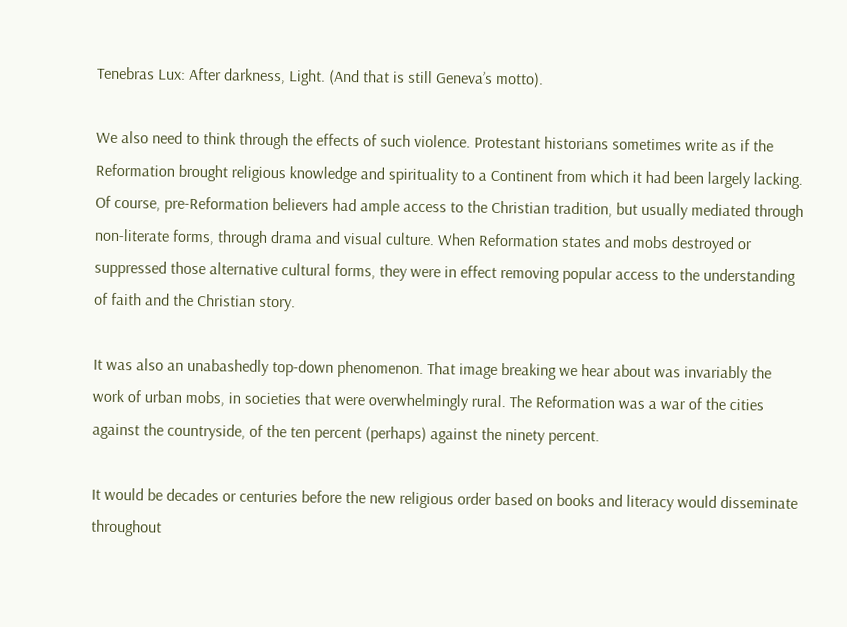Tenebras Lux: After darkness, Light. (And that is still Geneva’s motto).

We also need to think through the effects of such violence. Protestant historians sometimes write as if the Reformation brought religious knowledge and spirituality to a Continent from which it had been largely lacking. Of course, pre-Reformation believers had ample access to the Christian tradition, but usually mediated through non-literate forms, through drama and visual culture. When Reformation states and mobs destroyed or suppressed those alternative cultural forms, they were in effect removing popular access to the understanding of faith and the Christian story.

It was also an unabashedly top-down phenomenon. That image breaking we hear about was invariably the work of urban mobs, in societies that were overwhelmingly rural. The Reformation was a war of the cities against the countryside, of the ten percent (perhaps) against the ninety percent.

It would be decades or centuries before the new religious order based on books and literacy would disseminate throughout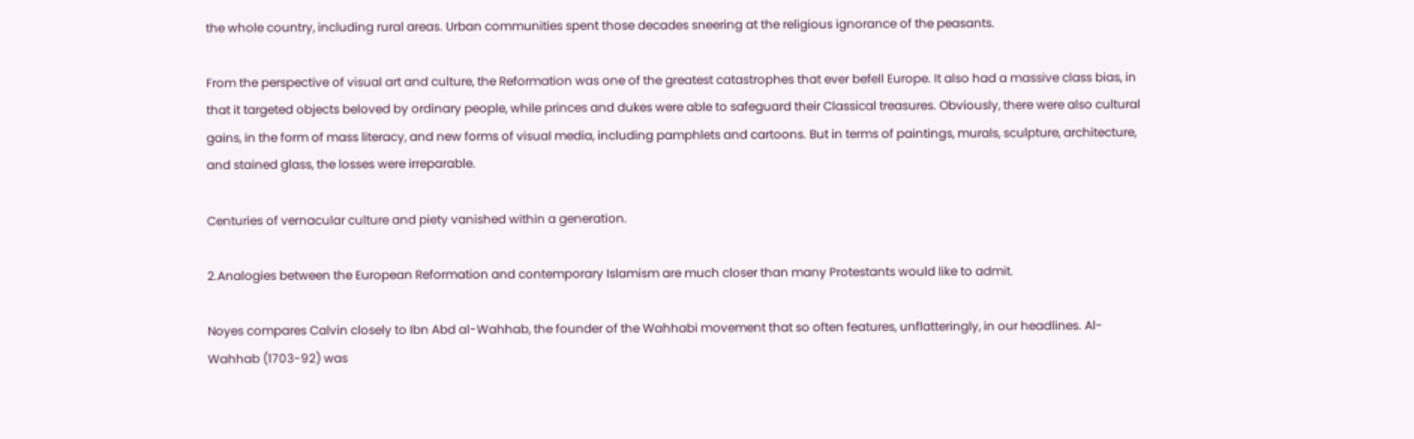the whole country, including rural areas. Urban communities spent those decades sneering at the religious ignorance of the peasants.

From the perspective of visual art and culture, the Reformation was one of the greatest catastrophes that ever befell Europe. It also had a massive class bias, in that it targeted objects beloved by ordinary people, while princes and dukes were able to safeguard their Classical treasures. Obviously, there were also cultural gains, in the form of mass literacy, and new forms of visual media, including pamphlets and cartoons. But in terms of paintings, murals, sculpture, architecture, and stained glass, the losses were irreparable.

Centuries of vernacular culture and piety vanished within a generation.

2.Analogies between the European Reformation and contemporary Islamism are much closer than many Protestants would like to admit.

Noyes compares Calvin closely to Ibn Abd al-Wahhab, the founder of the Wahhabi movement that so often features, unflatteringly, in our headlines. Al-Wahhab (1703-92) was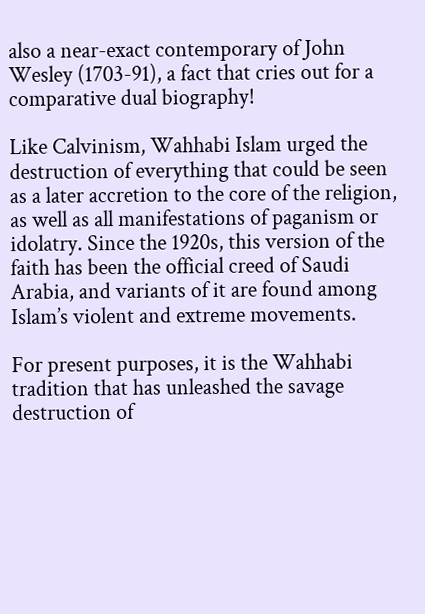also a near-exact contemporary of John Wesley (1703-91), a fact that cries out for a comparative dual biography!

Like Calvinism, Wahhabi Islam urged the destruction of everything that could be seen as a later accretion to the core of the religion, as well as all manifestations of paganism or idolatry. Since the 1920s, this version of the faith has been the official creed of Saudi Arabia, and variants of it are found among Islam’s violent and extreme movements.

For present purposes, it is the Wahhabi tradition that has unleashed the savage destruction of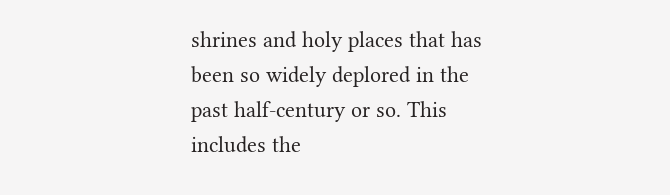shrines and holy places that has been so widely deplored in the past half-century or so. This includes the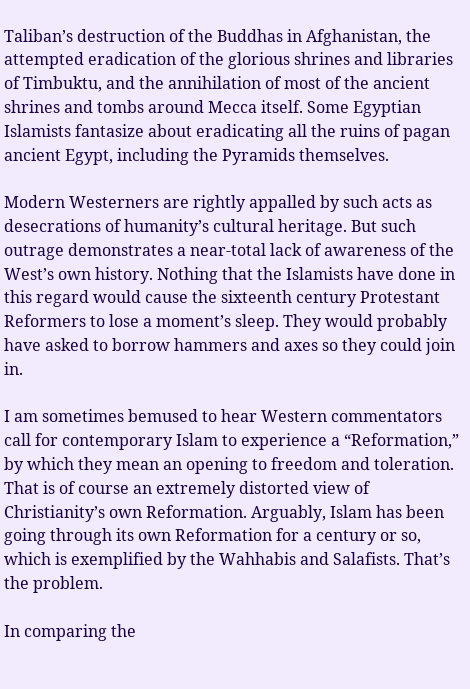Taliban’s destruction of the Buddhas in Afghanistan, the attempted eradication of the glorious shrines and libraries of Timbuktu, and the annihilation of most of the ancient shrines and tombs around Mecca itself. Some Egyptian Islamists fantasize about eradicating all the ruins of pagan ancient Egypt, including the Pyramids themselves.

Modern Westerners are rightly appalled by such acts as desecrations of humanity’s cultural heritage. But such outrage demonstrates a near-total lack of awareness of the West’s own history. Nothing that the Islamists have done in this regard would cause the sixteenth century Protestant Reformers to lose a moment’s sleep. They would probably have asked to borrow hammers and axes so they could join in.

I am sometimes bemused to hear Western commentators call for contemporary Islam to experience a “Reformation,” by which they mean an opening to freedom and toleration. That is of course an extremely distorted view of Christianity’s own Reformation. Arguably, Islam has been going through its own Reformation for a century or so, which is exemplified by the Wahhabis and Salafists. That’s the problem.

In comparing the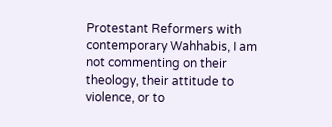Protestant Reformers with contemporary Wahhabis, I am not commenting on their theology, their attitude to violence, or to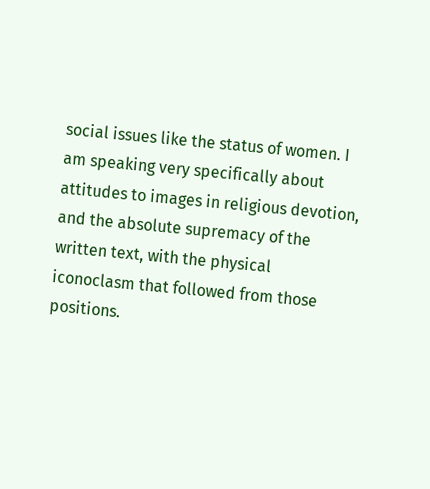social issues like the status of women. I am speaking very specifically about attitudes to images in religious devotion, and the absolute supremacy of the written text, with the physical iconoclasm that followed from those positions.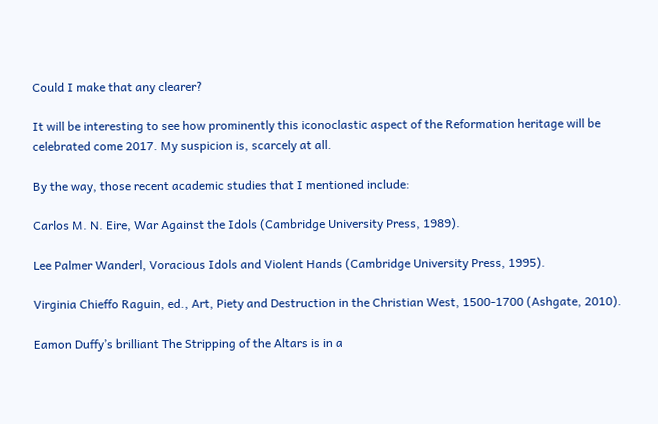Could I make that any clearer?

It will be interesting to see how prominently this iconoclastic aspect of the Reformation heritage will be celebrated come 2017. My suspicion is, scarcely at all.

By the way, those recent academic studies that I mentioned include:

Carlos M. N. Eire, War Against the Idols (Cambridge University Press, 1989).

Lee Palmer Wanderl, Voracious Idols and Violent Hands (Cambridge University Press, 1995).

Virginia Chieffo Raguin, ed., Art, Piety and Destruction in the Christian West, 1500-1700 (Ashgate, 2010).

Eamon Duffy’s brilliant The Stripping of the Altars is in a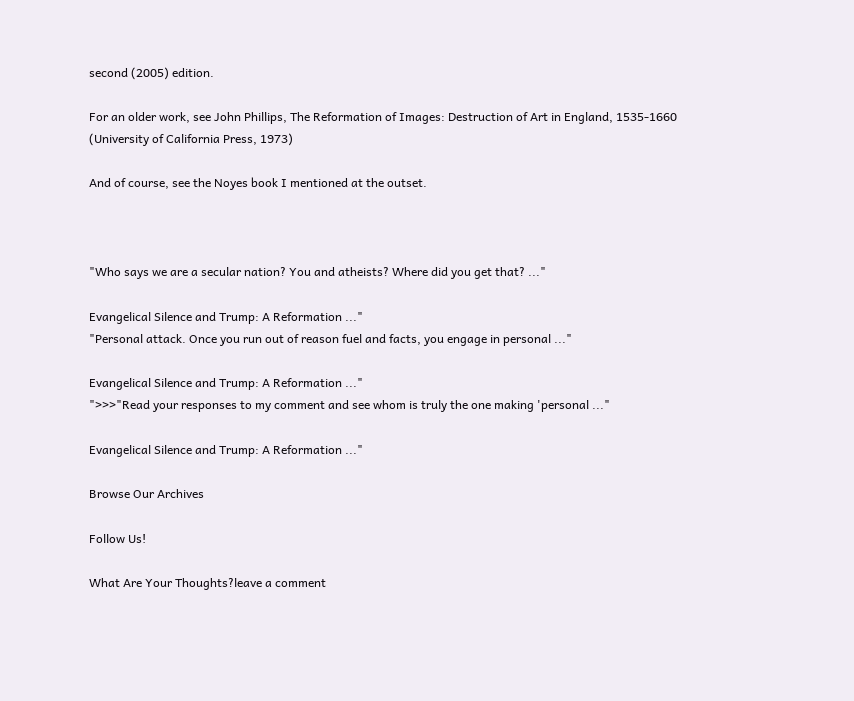second (2005) edition.

For an older work, see John Phillips, The Reformation of Images: Destruction of Art in England, 1535-1660 (University of California Press, 1973)

And of course, see the Noyes book I mentioned at the outset.



"Who says we are a secular nation? You and atheists? Where did you get that? ..."

Evangelical Silence and Trump: A Reformation ..."
"Personal attack. Once you run out of reason fuel and facts, you engage in personal ..."

Evangelical Silence and Trump: A Reformation ..."
">>>"Read your responses to my comment and see whom is truly the one making 'personal ..."

Evangelical Silence and Trump: A Reformation ..."

Browse Our Archives

Follow Us!

What Are Your Thoughts?leave a comment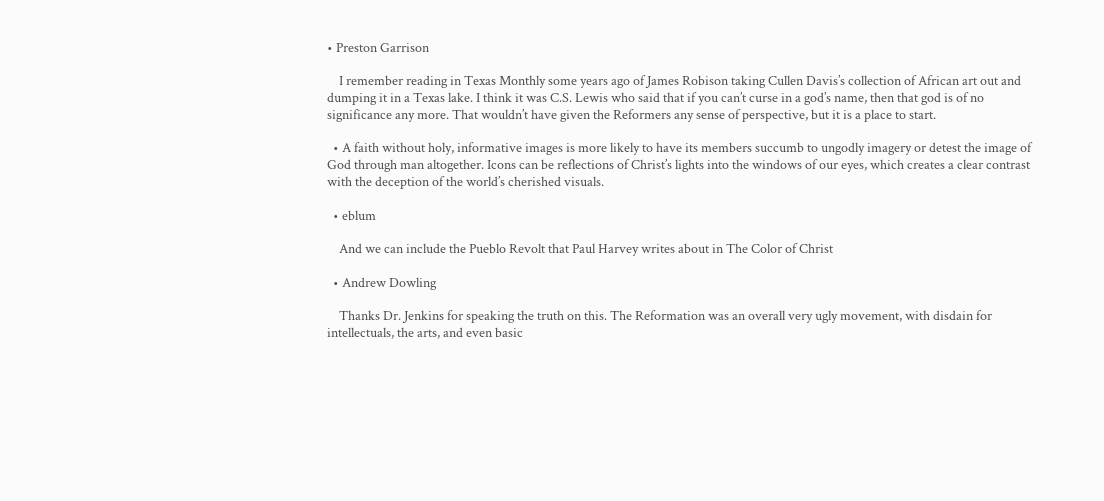• Preston Garrison

    I remember reading in Texas Monthly some years ago of James Robison taking Cullen Davis’s collection of African art out and dumping it in a Texas lake. I think it was C.S. Lewis who said that if you can’t curse in a god’s name, then that god is of no significance any more. That wouldn’t have given the Reformers any sense of perspective, but it is a place to start.

  • A faith without holy, informative images is more likely to have its members succumb to ungodly imagery or detest the image of God through man altogether. Icons can be reflections of Christ’s lights into the windows of our eyes, which creates a clear contrast with the deception of the world’s cherished visuals.

  • eblum

    And we can include the Pueblo Revolt that Paul Harvey writes about in The Color of Christ

  • Andrew Dowling

    Thanks Dr. Jenkins for speaking the truth on this. The Reformation was an overall very ugly movement, with disdain for intellectuals, the arts, and even basic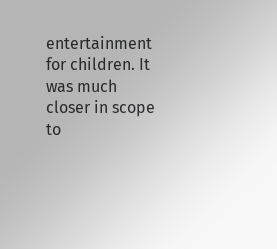entertainment for children. It was much closer in scope to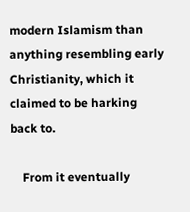modern Islamism than anything resembling early Christianity, which it claimed to be harking back to.

    From it eventually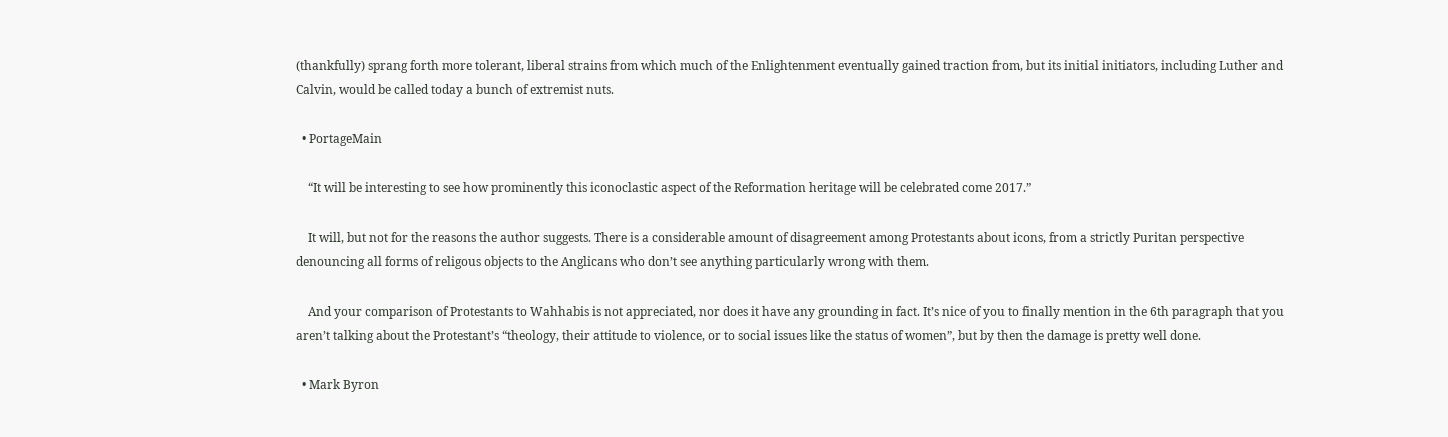(thankfully) sprang forth more tolerant, liberal strains from which much of the Enlightenment eventually gained traction from, but its initial initiators, including Luther and Calvin, would be called today a bunch of extremist nuts.

  • PortageMain

    “It will be interesting to see how prominently this iconoclastic aspect of the Reformation heritage will be celebrated come 2017.”

    It will, but not for the reasons the author suggests. There is a considerable amount of disagreement among Protestants about icons, from a strictly Puritan perspective denouncing all forms of religous objects to the Anglicans who don’t see anything particularly wrong with them.

    And your comparison of Protestants to Wahhabis is not appreciated, nor does it have any grounding in fact. It’s nice of you to finally mention in the 6th paragraph that you aren’t talking about the Protestant’s “theology, their attitude to violence, or to social issues like the status of women”, but by then the damage is pretty well done.

  • Mark Byron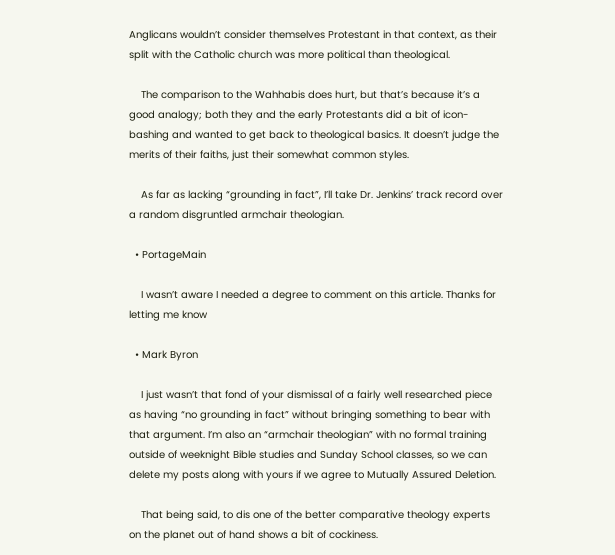Anglicans wouldn’t consider themselves Protestant in that context, as their split with the Catholic church was more political than theological.

    The comparison to the Wahhabis does hurt, but that’s because it’s a good analogy; both they and the early Protestants did a bit of icon-bashing and wanted to get back to theological basics. It doesn’t judge the merits of their faiths, just their somewhat common styles.

    As far as lacking “grounding in fact”, I’ll take Dr. Jenkins’ track record over a random disgruntled armchair theologian.

  • PortageMain

    I wasn’t aware I needed a degree to comment on this article. Thanks for letting me know

  • Mark Byron

    I just wasn’t that fond of your dismissal of a fairly well researched piece as having “no grounding in fact” without bringing something to bear with that argument. I’m also an “armchair theologian” with no formal training outside of weeknight Bible studies and Sunday School classes, so we can delete my posts along with yours if we agree to Mutually Assured Deletion.

    That being said, to dis one of the better comparative theology experts on the planet out of hand shows a bit of cockiness.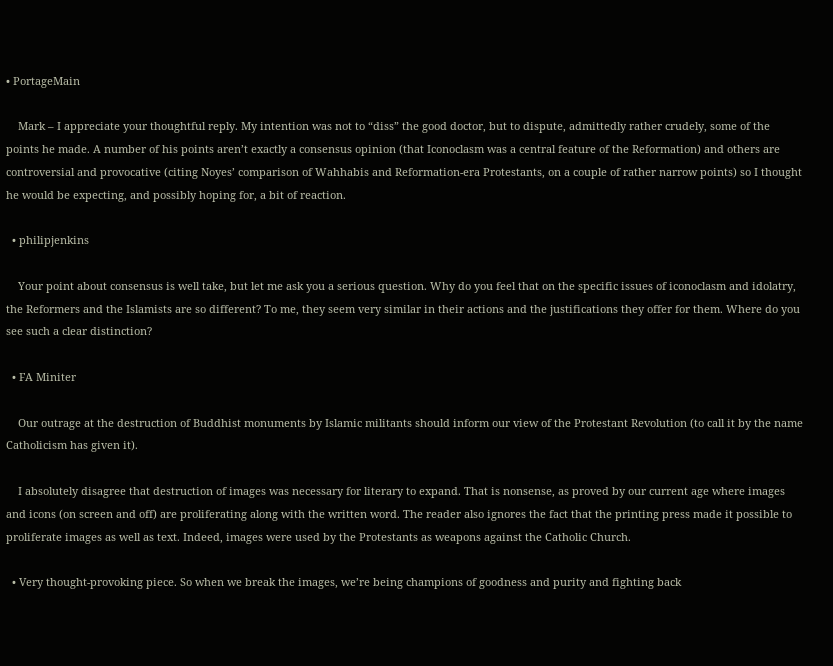• PortageMain

    Mark – I appreciate your thoughtful reply. My intention was not to “diss” the good doctor, but to dispute, admittedly rather crudely, some of the points he made. A number of his points aren’t exactly a consensus opinion (that Iconoclasm was a central feature of the Reformation) and others are controversial and provocative (citing Noyes’ comparison of Wahhabis and Reformation-era Protestants, on a couple of rather narrow points) so I thought he would be expecting, and possibly hoping for, a bit of reaction.

  • philipjenkins

    Your point about consensus is well take, but let me ask you a serious question. Why do you feel that on the specific issues of iconoclasm and idolatry, the Reformers and the Islamists are so different? To me, they seem very similar in their actions and the justifications they offer for them. Where do you see such a clear distinction?

  • FA Miniter

    Our outrage at the destruction of Buddhist monuments by Islamic militants should inform our view of the Protestant Revolution (to call it by the name Catholicism has given it).

    I absolutely disagree that destruction of images was necessary for literary to expand. That is nonsense, as proved by our current age where images and icons (on screen and off) are proliferating along with the written word. The reader also ignores the fact that the printing press made it possible to proliferate images as well as text. Indeed, images were used by the Protestants as weapons against the Catholic Church.

  • Very thought-provoking piece. So when we break the images, we’re being champions of goodness and purity and fighting back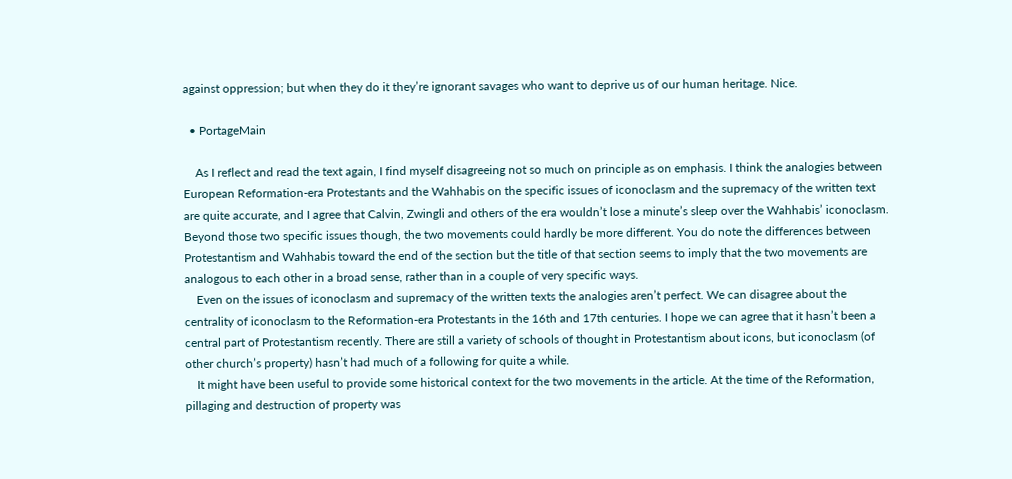against oppression; but when they do it they’re ignorant savages who want to deprive us of our human heritage. Nice.

  • PortageMain

    As I reflect and read the text again, I find myself disagreeing not so much on principle as on emphasis. I think the analogies between European Reformation-era Protestants and the Wahhabis on the specific issues of iconoclasm and the supremacy of the written text are quite accurate, and I agree that Calvin, Zwingli and others of the era wouldn’t lose a minute’s sleep over the Wahhabis’ iconoclasm. Beyond those two specific issues though, the two movements could hardly be more different. You do note the differences between Protestantism and Wahhabis toward the end of the section but the title of that section seems to imply that the two movements are analogous to each other in a broad sense, rather than in a couple of very specific ways.
    Even on the issues of iconoclasm and supremacy of the written texts the analogies aren’t perfect. We can disagree about the centrality of iconoclasm to the Reformation-era Protestants in the 16th and 17th centuries. I hope we can agree that it hasn’t been a central part of Protestantism recently. There are still a variety of schools of thought in Protestantism about icons, but iconoclasm (of other church’s property) hasn’t had much of a following for quite a while.
    It might have been useful to provide some historical context for the two movements in the article. At the time of the Reformation, pillaging and destruction of property was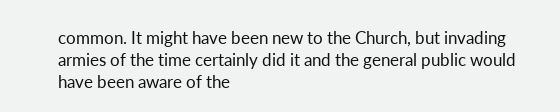common. It might have been new to the Church, but invading armies of the time certainly did it and the general public would have been aware of the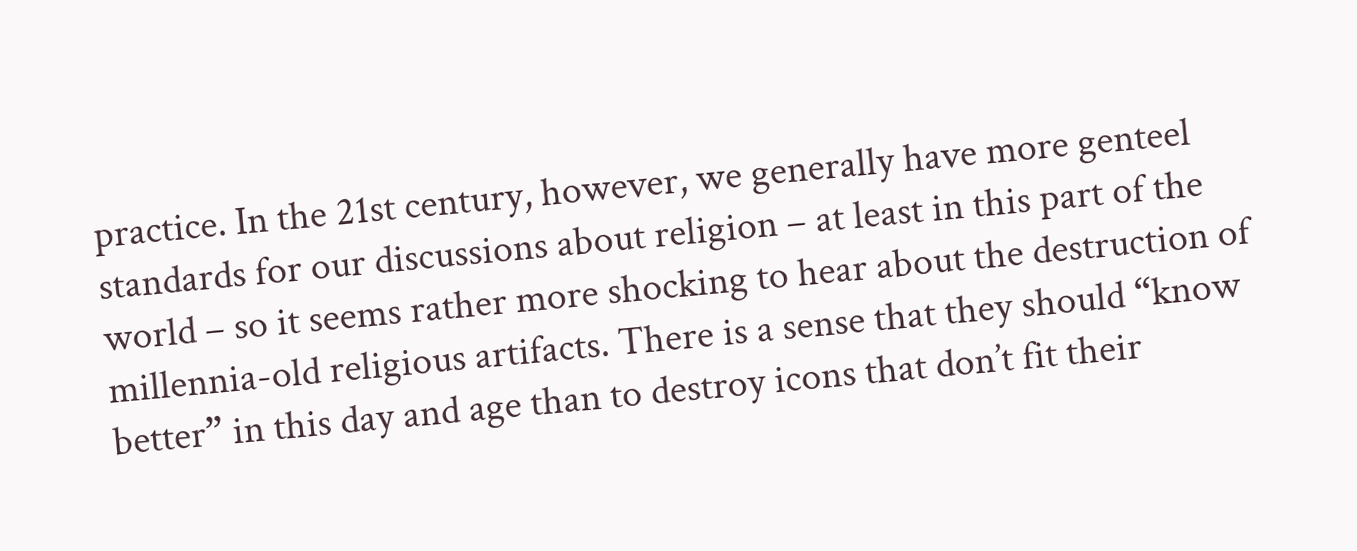practice. In the 21st century, however, we generally have more genteel standards for our discussions about religion – at least in this part of the world – so it seems rather more shocking to hear about the destruction of millennia-old religious artifacts. There is a sense that they should “know better” in this day and age than to destroy icons that don’t fit their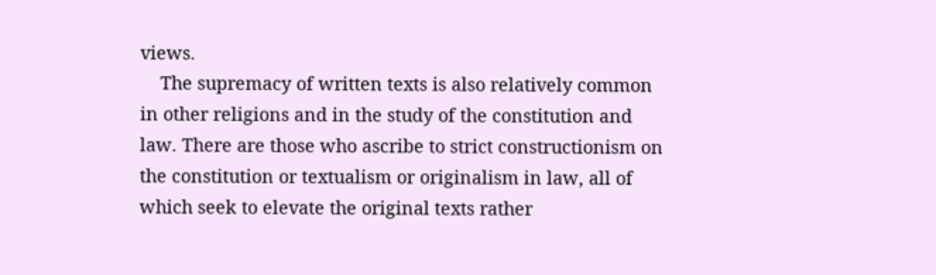views.
    The supremacy of written texts is also relatively common in other religions and in the study of the constitution and law. There are those who ascribe to strict constructionism on the constitution or textualism or originalism in law, all of which seek to elevate the original texts rather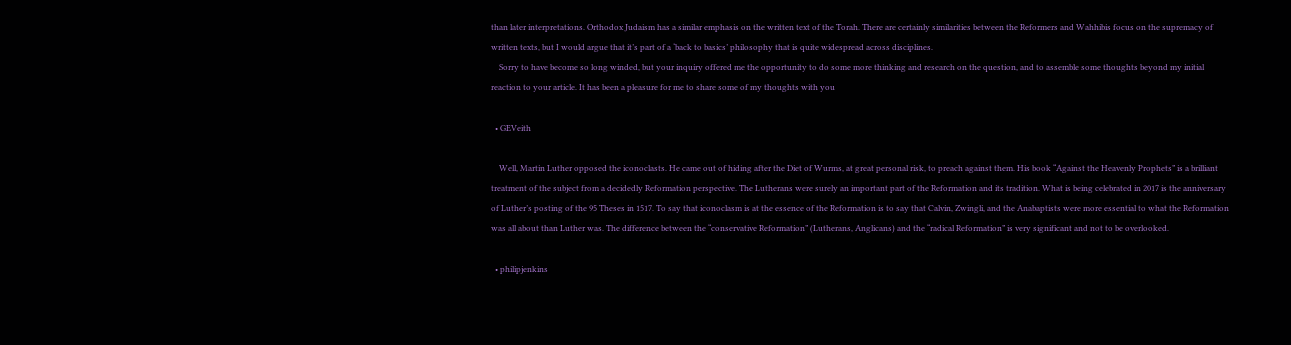than later interpretations. Orthodox Judaism has a similar emphasis on the written text of the Torah. There are certainly similarities between the Reformers and Wahhibis focus on the supremacy of written texts, but I would argue that it’s part of a ‘back to basics’ philosophy that is quite widespread across disciplines.
    Sorry to have become so long winded, but your inquiry offered me the opportunity to do some more thinking and research on the question, and to assemble some thoughts beyond my initial reaction to your article. It has been a pleasure for me to share some of my thoughts with you

  • GEVeith

    Well, Martin Luther opposed the iconoclasts. He came out of hiding after the Diet of Wurms, at great personal risk, to preach against them. His book “Against the Heavenly Prophets” is a brilliant treatment of the subject from a decidedly Reformation perspective. The Lutherans were surely an important part of the Reformation and its tradition. What is being celebrated in 2017 is the anniversary of Luther’s posting of the 95 Theses in 1517. To say that iconoclasm is at the essence of the Reformation is to say that Calvin, Zwingli, and the Anabaptists were more essential to what the Reformation was all about than Luther was. The difference between the “conservative Reformation” (Lutherans, Anglicans) and the “radical Reformation” is very significant and not to be overlooked.

  • philipjenkins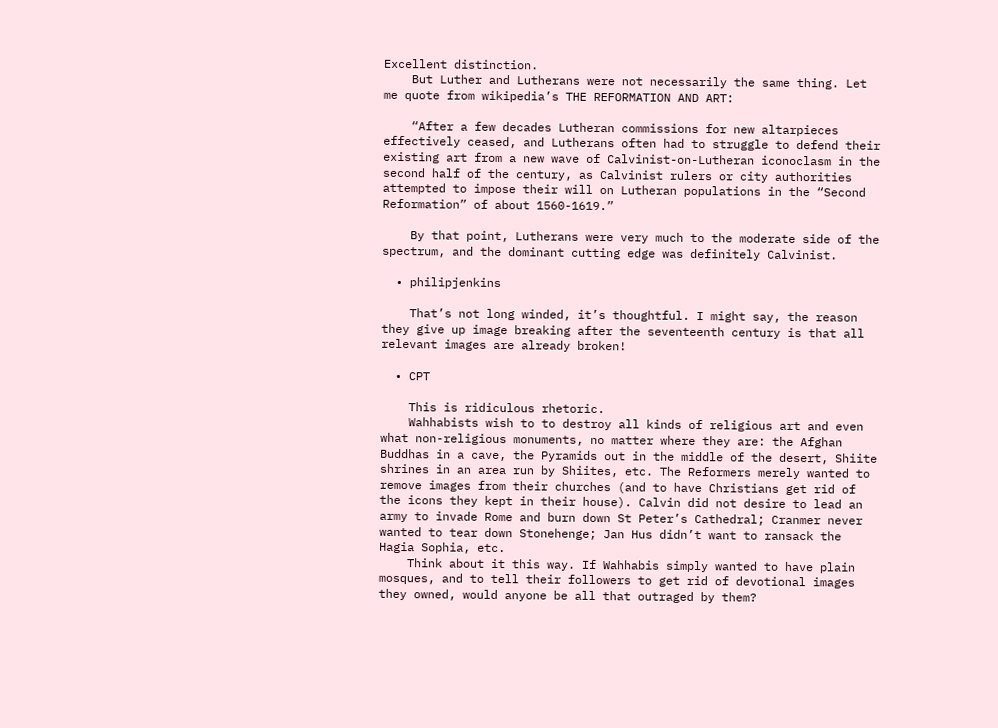Excellent distinction.
    But Luther and Lutherans were not necessarily the same thing. Let me quote from wikipedia’s THE REFORMATION AND ART:

    “After a few decades Lutheran commissions for new altarpieces effectively ceased, and Lutherans often had to struggle to defend their existing art from a new wave of Calvinist-on-Lutheran iconoclasm in the second half of the century, as Calvinist rulers or city authorities attempted to impose their will on Lutheran populations in the “Second Reformation” of about 1560-1619.”

    By that point, Lutherans were very much to the moderate side of the spectrum, and the dominant cutting edge was definitely Calvinist.

  • philipjenkins

    That’s not long winded, it’s thoughtful. I might say, the reason they give up image breaking after the seventeenth century is that all relevant images are already broken!

  • CPT

    This is ridiculous rhetoric.
    Wahhabists wish to to destroy all kinds of religious art and even what non-religious monuments, no matter where they are: the Afghan Buddhas in a cave, the Pyramids out in the middle of the desert, Shiite shrines in an area run by Shiites, etc. The Reformers merely wanted to remove images from their churches (and to have Christians get rid of the icons they kept in their house). Calvin did not desire to lead an army to invade Rome and burn down St Peter’s Cathedral; Cranmer never wanted to tear down Stonehenge; Jan Hus didn’t want to ransack the Hagia Sophia, etc.
    Think about it this way. If Wahhabis simply wanted to have plain mosques, and to tell their followers to get rid of devotional images they owned, would anyone be all that outraged by them?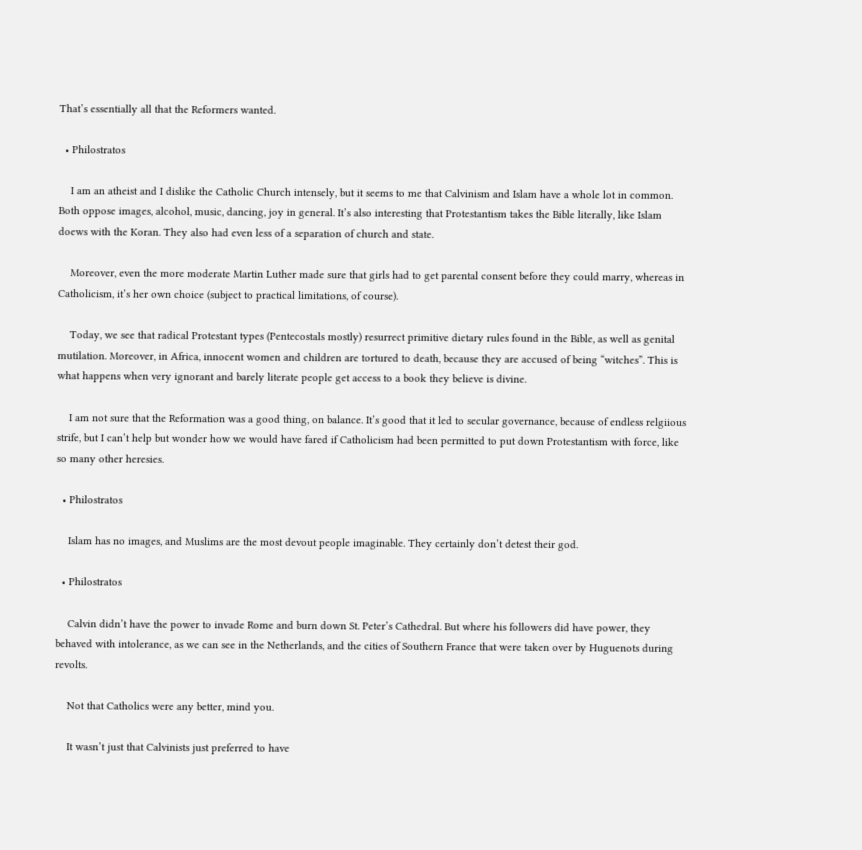That’s essentially all that the Reformers wanted.

  • Philostratos

    I am an atheist and I dislike the Catholic Church intensely, but it seems to me that Calvinism and Islam have a whole lot in common. Both oppose images, alcohol, music, dancing, joy in general. It’s also interesting that Protestantism takes the Bible literally, like Islam doews with the Koran. They also had even less of a separation of church and state.

    Moreover, even the more moderate Martin Luther made sure that girls had to get parental consent before they could marry, whereas in Catholicism, it’s her own choice (subject to practical limitations, of course).

    Today, we see that radical Protestant types (Pentecostals mostly) resurrect primitive dietary rules found in the Bible, as well as genital mutilation. Moreover, in Africa, innocent women and children are tortured to death, because they are accused of being “witches”. This is what happens when very ignorant and barely literate people get access to a book they believe is divine.

    I am not sure that the Reformation was a good thing, on balance. It’s good that it led to secular governance, because of endless relgiious strife, but I can’t help but wonder how we would have fared if Catholicism had been permitted to put down Protestantism with force, like so many other heresies.

  • Philostratos

    Islam has no images, and Muslims are the most devout people imaginable. They certainly don’t detest their god.

  • Philostratos

    Calvin didn’t have the power to invade Rome and burn down St. Peter’s Cathedral. But where his followers did have power, they behaved with intolerance, as we can see in the Netherlands, and the cities of Southern France that were taken over by Huguenots during revolts.

    Not that Catholics were any better, mind you.

    It wasn’t just that Calvinists just preferred to have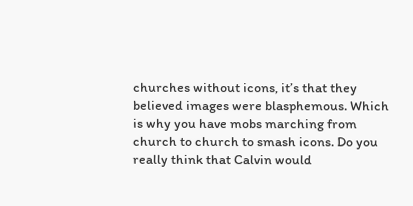churches without icons, it’s that they believed images were blasphemous. Which is why you have mobs marching from church to church to smash icons. Do you really think that Calvin would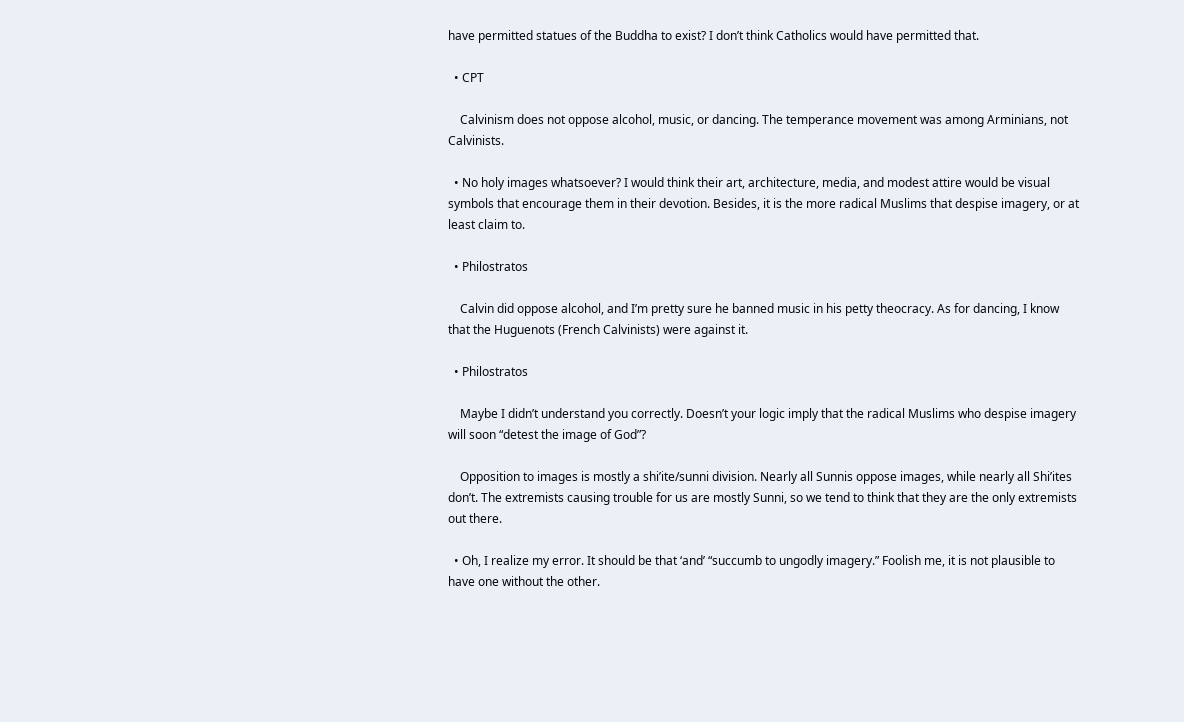have permitted statues of the Buddha to exist? I don’t think Catholics would have permitted that.

  • CPT

    Calvinism does not oppose alcohol, music, or dancing. The temperance movement was among Arminians, not Calvinists.

  • No holy images whatsoever? I would think their art, architecture, media, and modest attire would be visual symbols that encourage them in their devotion. Besides, it is the more radical Muslims that despise imagery, or at least claim to.

  • Philostratos

    Calvin did oppose alcohol, and I’m pretty sure he banned music in his petty theocracy. As for dancing, I know that the Huguenots (French Calvinists) were against it.

  • Philostratos

    Maybe I didn’t understand you correctly. Doesn’t your logic imply that the radical Muslims who despise imagery will soon “detest the image of God”?

    Opposition to images is mostly a shi’ite/sunni division. Nearly all Sunnis oppose images, while nearly all Shi’ites don’t. The extremists causing trouble for us are mostly Sunni, so we tend to think that they are the only extremists out there.

  • Oh, I realize my error. It should be that ‘and’ “succumb to ungodly imagery.” Foolish me, it is not plausible to have one without the other.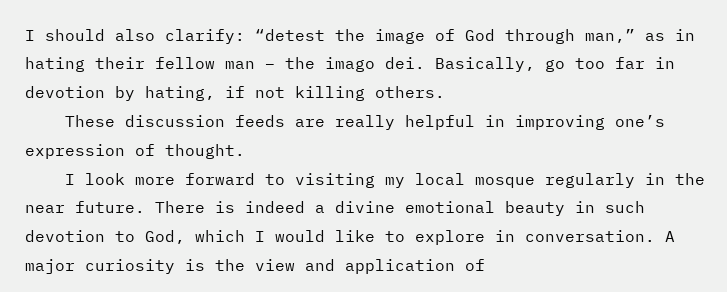I should also clarify: “detest the image of God through man,” as in hating their fellow man – the imago dei. Basically, go too far in devotion by hating, if not killing others.
    These discussion feeds are really helpful in improving one’s expression of thought.
    I look more forward to visiting my local mosque regularly in the near future. There is indeed a divine emotional beauty in such devotion to God, which I would like to explore in conversation. A major curiosity is the view and application of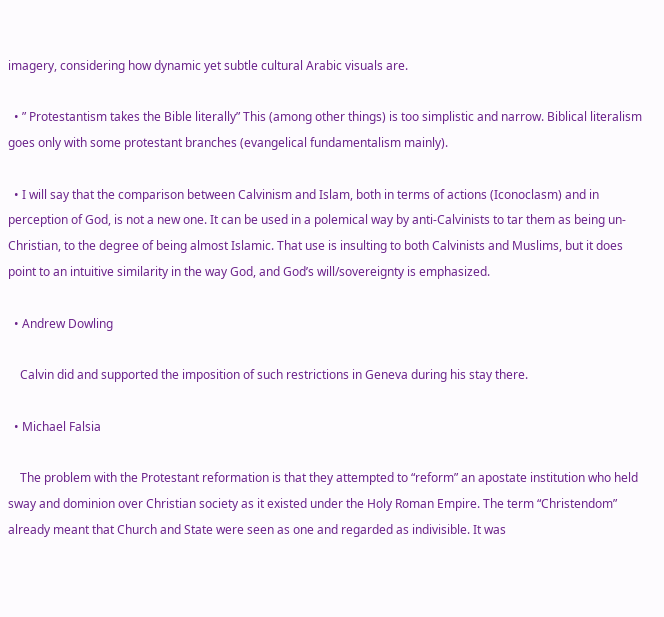imagery, considering how dynamic yet subtle cultural Arabic visuals are.

  • ” Protestantism takes the Bible literally” This (among other things) is too simplistic and narrow. Biblical literalism goes only with some protestant branches (evangelical fundamentalism mainly).

  • I will say that the comparison between Calvinism and Islam, both in terms of actions (Iconoclasm) and in perception of God, is not a new one. It can be used in a polemical way by anti-Calvinists to tar them as being un-Christian, to the degree of being almost Islamic. That use is insulting to both Calvinists and Muslims, but it does point to an intuitive similarity in the way God, and God’s will/sovereignty is emphasized.

  • Andrew Dowling

    Calvin did and supported the imposition of such restrictions in Geneva during his stay there.

  • Michael Falsia

    The problem with the Protestant reformation is that they attempted to “reform” an apostate institution who held sway and dominion over Christian society as it existed under the Holy Roman Empire. The term “Christendom” already meant that Church and State were seen as one and regarded as indivisible. It was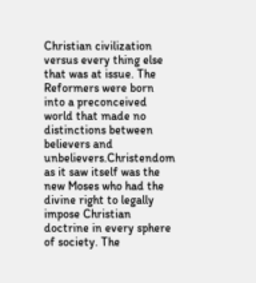Christian civilization versus every thing else that was at issue. The Reformers were born into a preconceived world that made no distinctions between believers and unbelievers.Christendom as it saw itself was the new Moses who had the divine right to legally impose Christian doctrine in every sphere of society. The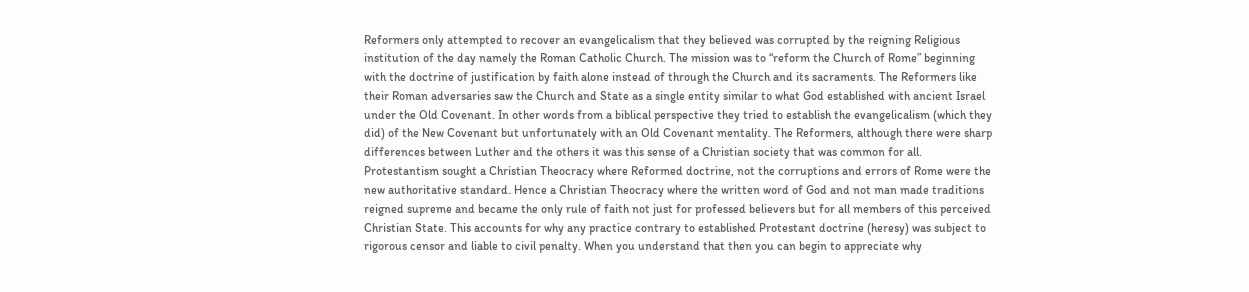Reformers only attempted to recover an evangelicalism that they believed was corrupted by the reigning Religious institution of the day namely the Roman Catholic Church. The mission was to “reform the Church of Rome” beginning with the doctrine of justification by faith alone instead of through the Church and its sacraments. The Reformers like their Roman adversaries saw the Church and State as a single entity similar to what God established with ancient Israel under the Old Covenant. In other words from a biblical perspective they tried to establish the evangelicalism (which they did) of the New Covenant but unfortunately with an Old Covenant mentality. The Reformers, although there were sharp differences between Luther and the others it was this sense of a Christian society that was common for all. Protestantism sought a Christian Theocracy where Reformed doctrine, not the corruptions and errors of Rome were the new authoritative standard. Hence a Christian Theocracy where the written word of God and not man made traditions reigned supreme and became the only rule of faith not just for professed believers but for all members of this perceived Christian State. This accounts for why any practice contrary to established Protestant doctrine (heresy) was subject to rigorous censor and liable to civil penalty. When you understand that then you can begin to appreciate why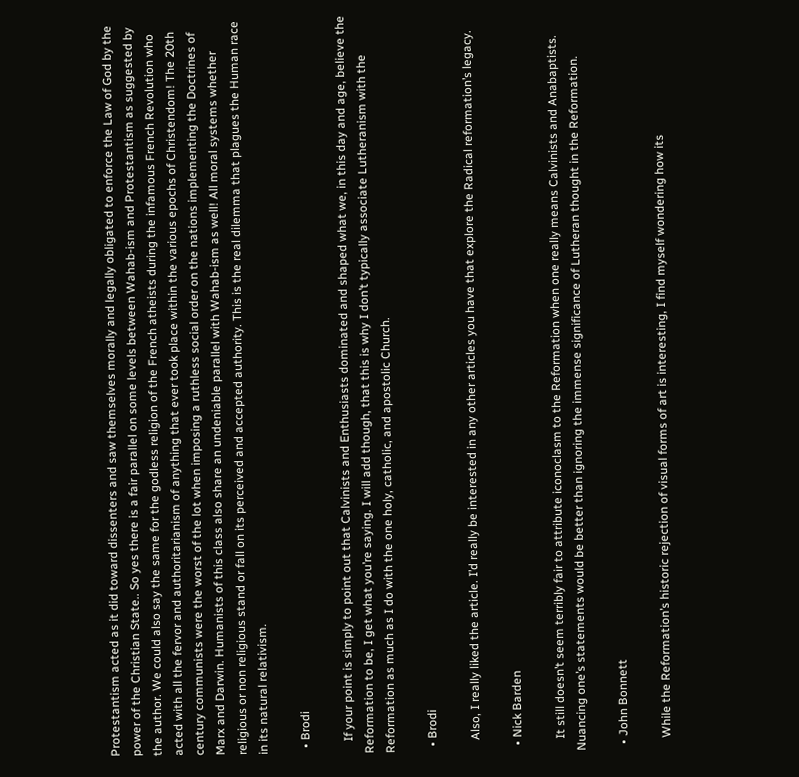Protestantism acted as it did toward dissenters and saw themselves morally and legally obligated to enforce the Law of God by the power of the Christian State.. So yes there is a fair parallel on some levels between Wahab-ism and Protestantism as suggested by the author. We could also say the same for the godless religion of the French atheists during the infamous French Revolution who acted with all the fervor and authoritarianism of anything that ever took place within the various epochs of Christendom! The 20th century communists were the worst of the lot when imposing a ruthless social order on the nations implementing the Doctrines of Marx and Darwin. Humanists of this class also share an undeniable parallel with Wahab-ism as well! All moral systems whether religious or non religious stand or fall on its perceived and accepted authority. This is the real dilemma that plagues the Human race in its natural relativism.

  • Brodi

    If your point is simply to point out that Calvinists and Enthusiasts dominated and shaped what we, in this day and age, believe the Reformation to be, I get what you’re saying. I will add though, that this is why I don’t typically associate Lutheranism with the Reformation as much as I do with the one holy, catholic, and apostolic Church.

  • Brodi

    Also, I really liked the article. I’d really be interested in any other articles you have that explore the Radical reformation’s legacy.

  • Nick Barden

    It still doesn’t seem terribly fair to attribute iconoclasm to the Reformation when one really means Calvinists and Anabaptists. Nuancing one’s statements would be better than ignoring the immense significance of Lutheran thought in the Reformation.

  • John Bonnett

    While the Reformation’s historic rejection of visual forms of art is interesting, I find myself wondering how its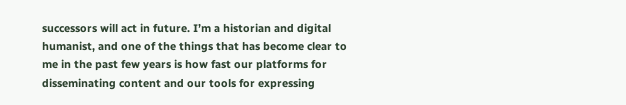successors will act in future. I’m a historian and digital humanist, and one of the things that has become clear to me in the past few years is how fast our platforms for disseminating content and our tools for expressing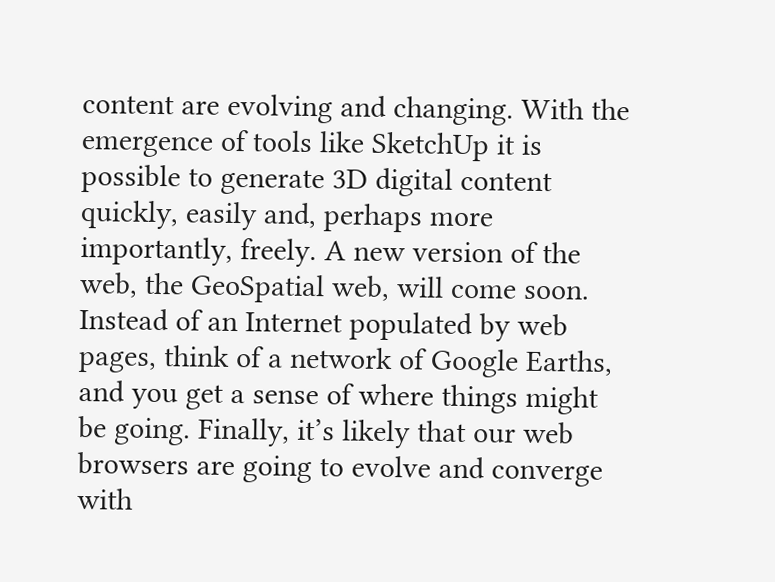content are evolving and changing. With the emergence of tools like SketchUp it is possible to generate 3D digital content quickly, easily and, perhaps more importantly, freely. A new version of the web, the GeoSpatial web, will come soon. Instead of an Internet populated by web pages, think of a network of Google Earths, and you get a sense of where things might be going. Finally, it’s likely that our web browsers are going to evolve and converge with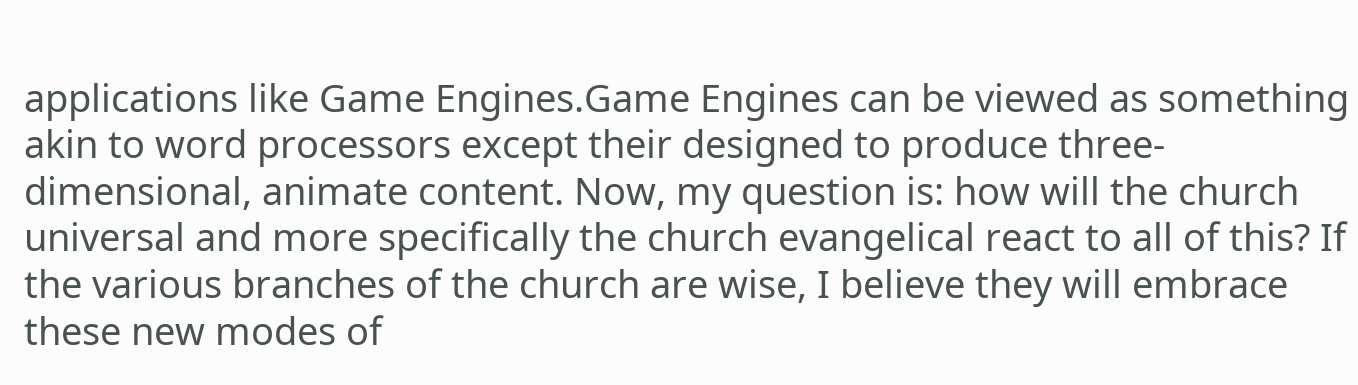applications like Game Engines.Game Engines can be viewed as something akin to word processors except their designed to produce three-dimensional, animate content. Now, my question is: how will the church universal and more specifically the church evangelical react to all of this? If the various branches of the church are wise, I believe they will embrace these new modes of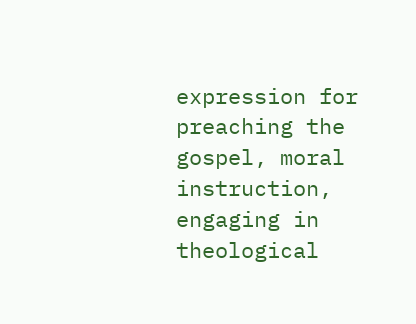expression for preaching the gospel, moral instruction, engaging in theological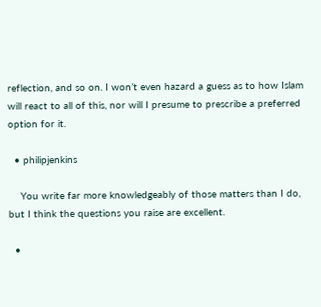reflection, and so on. I won’t even hazard a guess as to how Islam will react to all of this, nor will I presume to prescribe a preferred option for it.

  • philipjenkins

    You write far more knowledgeably of those matters than I do, but I think the questions you raise are excellent.

  •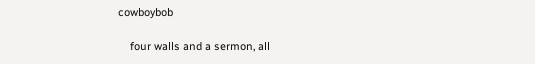cowboybob

    four walls and a sermon, all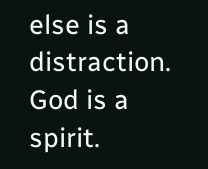else is a distraction. God is a spirit.